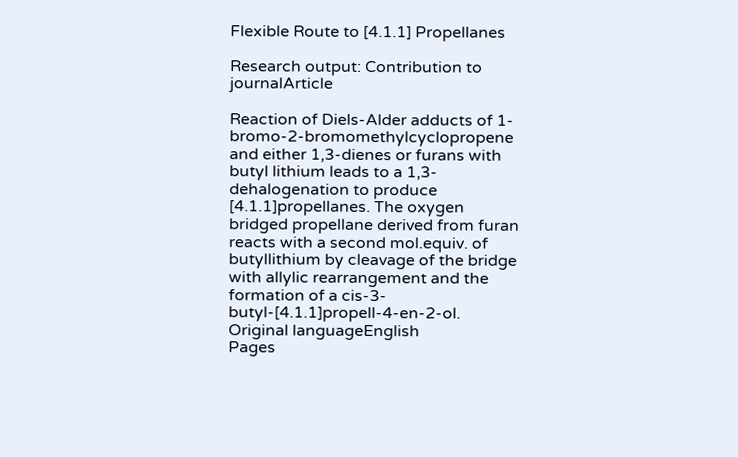Flexible Route to [4.1.1] Propellanes

Research output: Contribution to journalArticle

Reaction of Diels-Alder adducts of 1-bromo-2-bromomethylcyclopropene and either 1,3-dienes or furans with butyl lithium leads to a 1,3-dehalogenation to produce [4.1.1]propellanes. The oxygen bridged propellane derived from furan reacts with a second mol.equiv. of butyllithium by cleavage of the bridge with allylic rearrangement and the formation of a cis-3-butyl-[4.1.1]propell-4-en-2-ol.
Original languageEnglish
Pages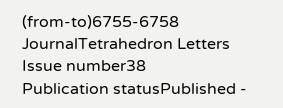(from-to)6755-6758
JournalTetrahedron Letters
Issue number38
Publication statusPublished -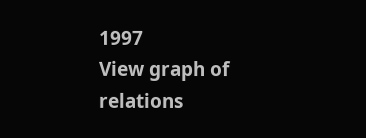1997
View graph of relations